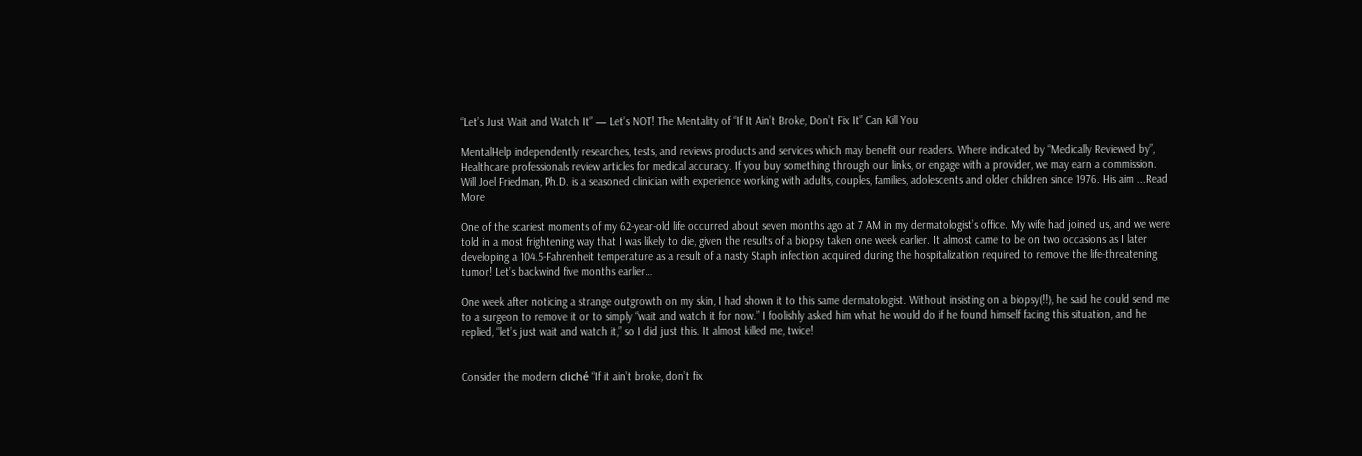“Let’s Just Wait and Watch It” — Let’s NOT! The Mentality of “If It Ain’t Broke, Don’t Fix It” Can Kill You

MentalHelp independently researches, tests, and reviews products and services which may benefit our readers. Where indicated by “Medically Reviewed by”, Healthcare professionals review articles for medical accuracy. If you buy something through our links, or engage with a provider, we may earn a commission.
Will Joel Friedman, Ph.D. is a seasoned clinician with experience working with adults, couples, families, adolescents and older children since 1976. His aim ...Read More

One of the scariest moments of my 62-year-old life occurred about seven months ago at 7 AM in my dermatologist’s office. My wife had joined us, and we were told in a most frightening way that I was likely to die, given the results of a biopsy taken one week earlier. It almost came to be on two occasions as I later developing a 104.5-Fahrenheit temperature as a result of a nasty Staph infection acquired during the hospitalization required to remove the life-threatening tumor! Let’s backwind five months earlier…

One week after noticing a strange outgrowth on my skin, I had shown it to this same dermatologist. Without insisting on a biopsy(!!), he said he could send me to a surgeon to remove it or to simply “wait and watch it for now.” I foolishly asked him what he would do if he found himself facing this situation, and he replied, “let’s just wait and watch it,” so I did just this. It almost killed me, twice!


Consider the modern cliché “If it ain’t broke, don’t fix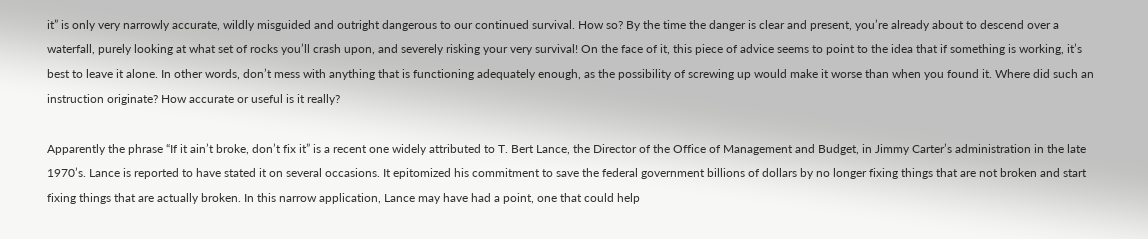it” is only very narrowly accurate, wildly misguided and outright dangerous to our continued survival. How so? By the time the danger is clear and present, you’re already about to descend over a waterfall, purely looking at what set of rocks you’ll crash upon, and severely risking your very survival! On the face of it, this piece of advice seems to point to the idea that if something is working, it’s best to leave it alone. In other words, don’t mess with anything that is functioning adequately enough, as the possibility of screwing up would make it worse than when you found it. Where did such an instruction originate? How accurate or useful is it really?

Apparently the phrase “If it ain’t broke, don’t fix it” is a recent one widely attributed to T. Bert Lance, the Director of the Office of Management and Budget, in Jimmy Carter’s administration in the late 1970’s. Lance is reported to have stated it on several occasions. It epitomized his commitment to save the federal government billions of dollars by no longer fixing things that are not broken and start fixing things that are actually broken. In this narrow application, Lance may have had a point, one that could help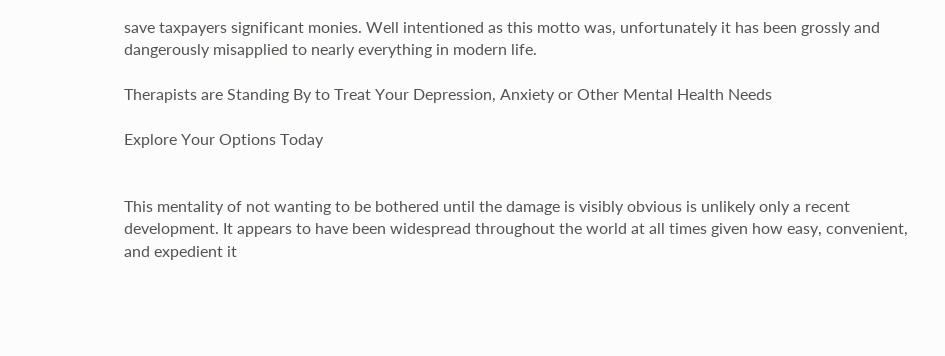save taxpayers significant monies. Well intentioned as this motto was, unfortunately it has been grossly and dangerously misapplied to nearly everything in modern life.

Therapists are Standing By to Treat Your Depression, Anxiety or Other Mental Health Needs

Explore Your Options Today


This mentality of not wanting to be bothered until the damage is visibly obvious is unlikely only a recent development. It appears to have been widespread throughout the world at all times given how easy, convenient, and expedient it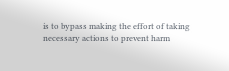is to bypass making the effort of taking necessary actions to prevent harm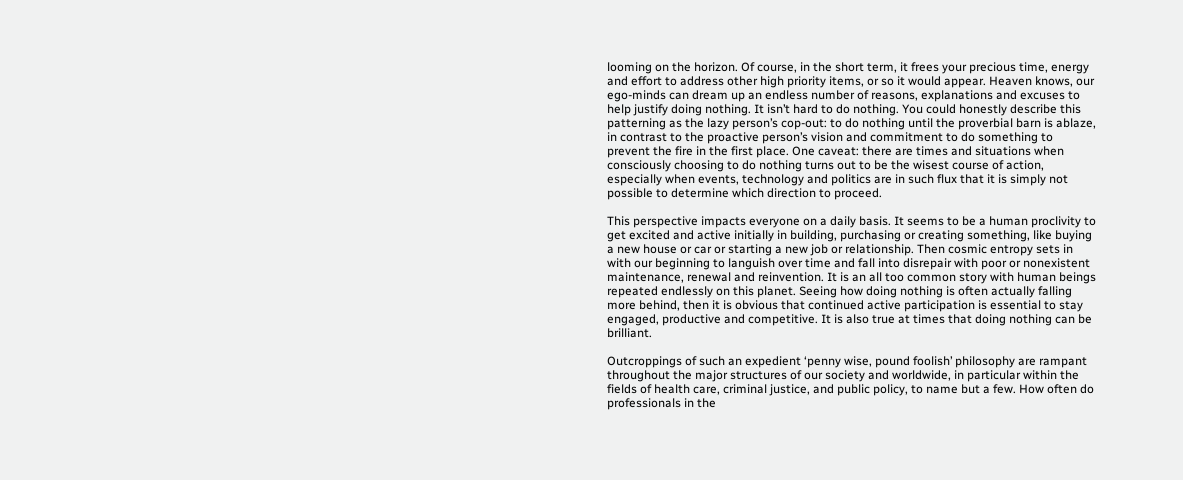looming on the horizon. Of course, in the short term, it frees your precious time, energy and effort to address other high priority items, or so it would appear. Heaven knows, our ego-minds can dream up an endless number of reasons, explanations and excuses to help justify doing nothing. It isn’t hard to do nothing. You could honestly describe this patterning as the lazy person’s cop-out: to do nothing until the proverbial barn is ablaze, in contrast to the proactive person’s vision and commitment to do something to prevent the fire in the first place. One caveat: there are times and situations when consciously choosing to do nothing turns out to be the wisest course of action, especially when events, technology and politics are in such flux that it is simply not possible to determine which direction to proceed.

This perspective impacts everyone on a daily basis. It seems to be a human proclivity to get excited and active initially in building, purchasing or creating something, like buying a new house or car or starting a new job or relationship. Then cosmic entropy sets in with our beginning to languish over time and fall into disrepair with poor or nonexistent maintenance, renewal and reinvention. It is an all too common story with human beings repeated endlessly on this planet. Seeing how doing nothing is often actually falling more behind, then it is obvious that continued active participation is essential to stay engaged, productive and competitive. It is also true at times that doing nothing can be brilliant.

Outcroppings of such an expedient ‘penny wise, pound foolish’ philosophy are rampant throughout the major structures of our society and worldwide, in particular within the fields of health care, criminal justice, and public policy, to name but a few. How often do professionals in the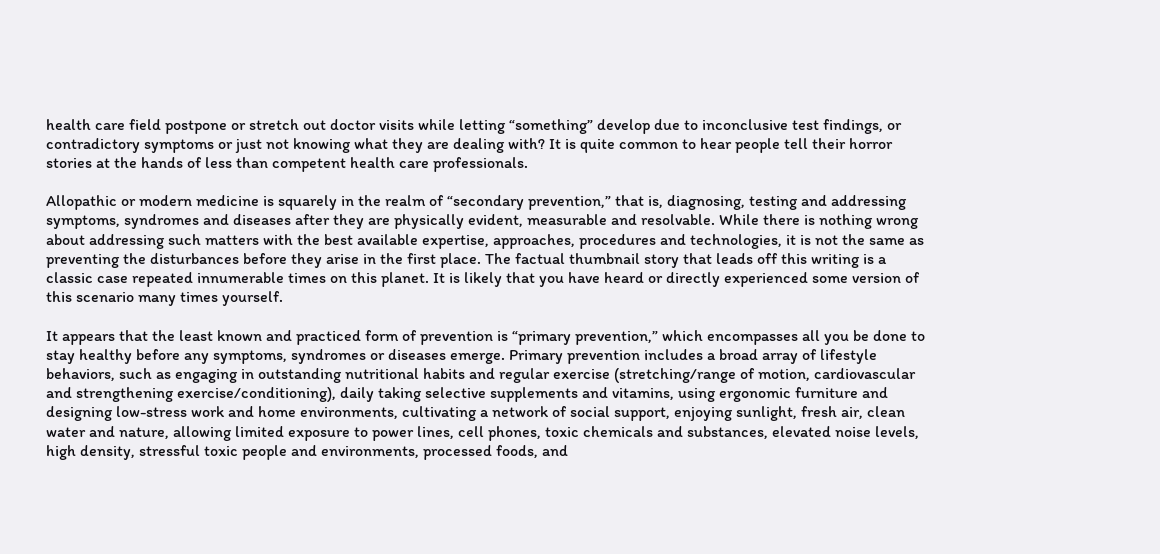health care field postpone or stretch out doctor visits while letting “something” develop due to inconclusive test findings, or contradictory symptoms or just not knowing what they are dealing with? It is quite common to hear people tell their horror stories at the hands of less than competent health care professionals.

Allopathic or modern medicine is squarely in the realm of “secondary prevention,” that is, diagnosing, testing and addressing symptoms, syndromes and diseases after they are physically evident, measurable and resolvable. While there is nothing wrong about addressing such matters with the best available expertise, approaches, procedures and technologies, it is not the same as preventing the disturbances before they arise in the first place. The factual thumbnail story that leads off this writing is a classic case repeated innumerable times on this planet. It is likely that you have heard or directly experienced some version of this scenario many times yourself.

It appears that the least known and practiced form of prevention is “primary prevention,” which encompasses all you be done to stay healthy before any symptoms, syndromes or diseases emerge. Primary prevention includes a broad array of lifestyle behaviors, such as engaging in outstanding nutritional habits and regular exercise (stretching/range of motion, cardiovascular and strengthening exercise/conditioning), daily taking selective supplements and vitamins, using ergonomic furniture and designing low-stress work and home environments, cultivating a network of social support, enjoying sunlight, fresh air, clean water and nature, allowing limited exposure to power lines, cell phones, toxic chemicals and substances, elevated noise levels, high density, stressful toxic people and environments, processed foods, and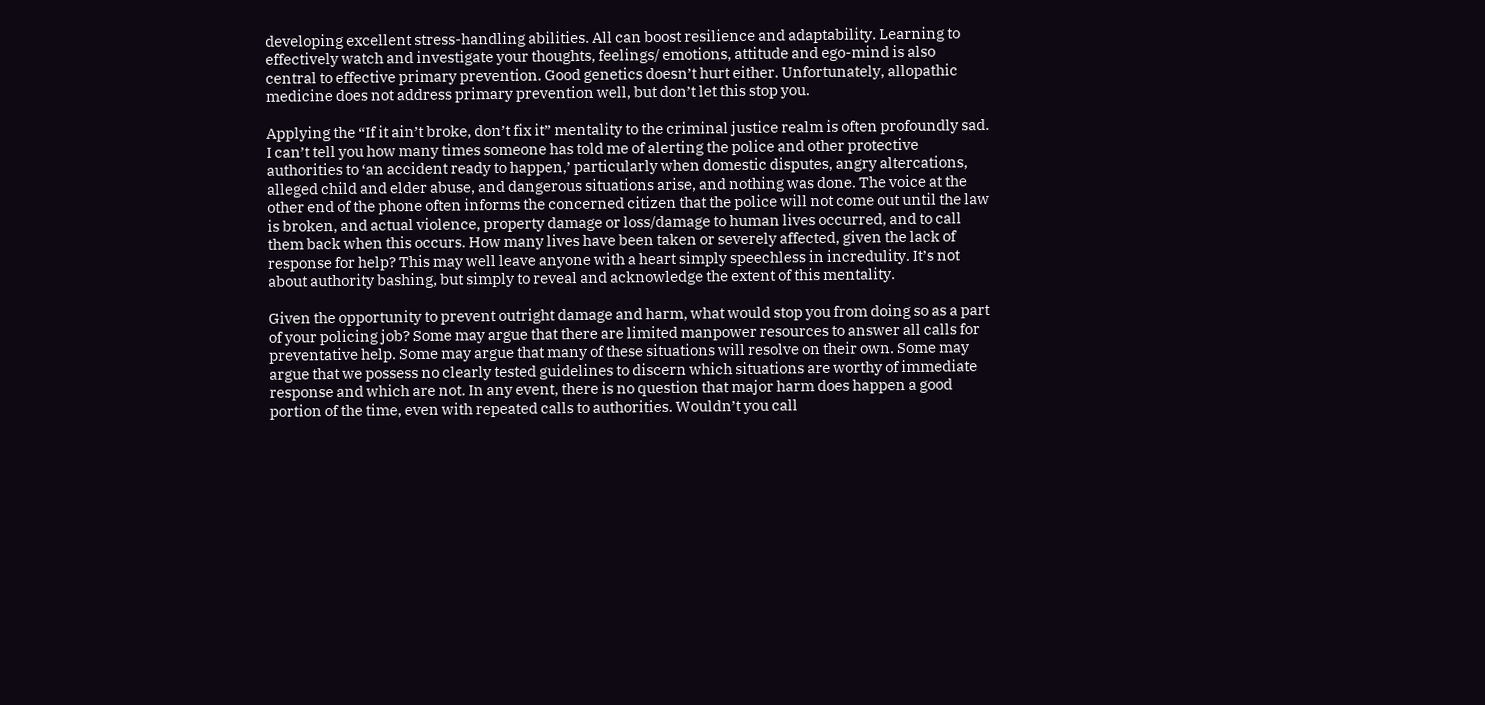developing excellent stress-handling abilities. All can boost resilience and adaptability. Learning to effectively watch and investigate your thoughts, feelings/ emotions, attitude and ego-mind is also central to effective primary prevention. Good genetics doesn’t hurt either. Unfortunately, allopathic medicine does not address primary prevention well, but don’t let this stop you.

Applying the “If it ain’t broke, don’t fix it” mentality to the criminal justice realm is often profoundly sad. I can’t tell you how many times someone has told me of alerting the police and other protective authorities to ‘an accident ready to happen,’ particularly when domestic disputes, angry altercations, alleged child and elder abuse, and dangerous situations arise, and nothing was done. The voice at the other end of the phone often informs the concerned citizen that the police will not come out until the law is broken, and actual violence, property damage or loss/damage to human lives occurred, and to call them back when this occurs. How many lives have been taken or severely affected, given the lack of response for help? This may well leave anyone with a heart simply speechless in incredulity. It’s not about authority bashing, but simply to reveal and acknowledge the extent of this mentality.

Given the opportunity to prevent outright damage and harm, what would stop you from doing so as a part of your policing job? Some may argue that there are limited manpower resources to answer all calls for preventative help. Some may argue that many of these situations will resolve on their own. Some may argue that we possess no clearly tested guidelines to discern which situations are worthy of immediate response and which are not. In any event, there is no question that major harm does happen a good portion of the time, even with repeated calls to authorities. Wouldn’t you call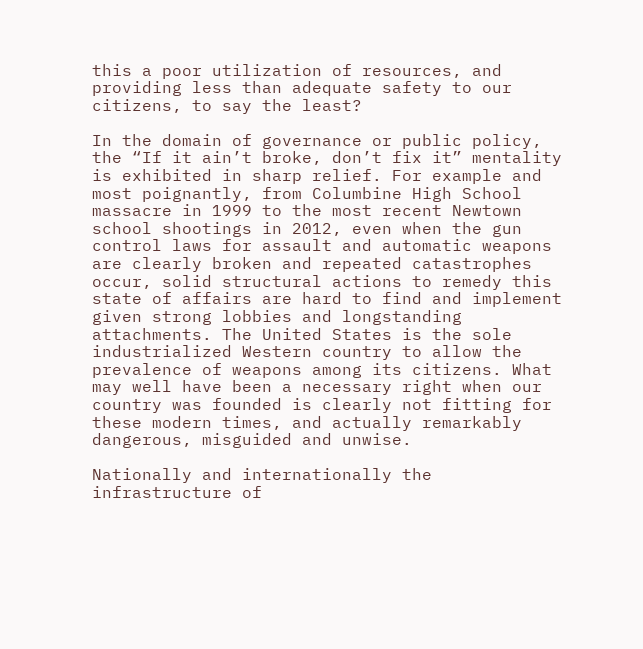this a poor utilization of resources, and providing less than adequate safety to our citizens, to say the least?

In the domain of governance or public policy, the “If it ain’t broke, don’t fix it” mentality is exhibited in sharp relief. For example and most poignantly, from Columbine High School massacre in 1999 to the most recent Newtown school shootings in 2012, even when the gun control laws for assault and automatic weapons are clearly broken and repeated catastrophes occur, solid structural actions to remedy this state of affairs are hard to find and implement given strong lobbies and longstanding attachments. The United States is the sole industrialized Western country to allow the prevalence of weapons among its citizens. What may well have been a necessary right when our country was founded is clearly not fitting for these modern times, and actually remarkably dangerous, misguided and unwise.

Nationally and internationally the infrastructure of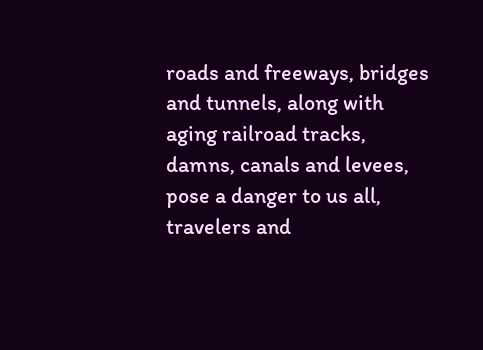roads and freeways, bridges and tunnels, along with aging railroad tracks, damns, canals and levees, pose a danger to us all, travelers and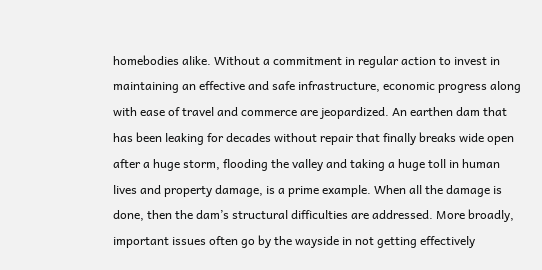homebodies alike. Without a commitment in regular action to invest in maintaining an effective and safe infrastructure, economic progress along with ease of travel and commerce are jeopardized. An earthen dam that has been leaking for decades without repair that finally breaks wide open after a huge storm, flooding the valley and taking a huge toll in human lives and property damage, is a prime example. When all the damage is done, then the dam’s structural difficulties are addressed. More broadly, important issues often go by the wayside in not getting effectively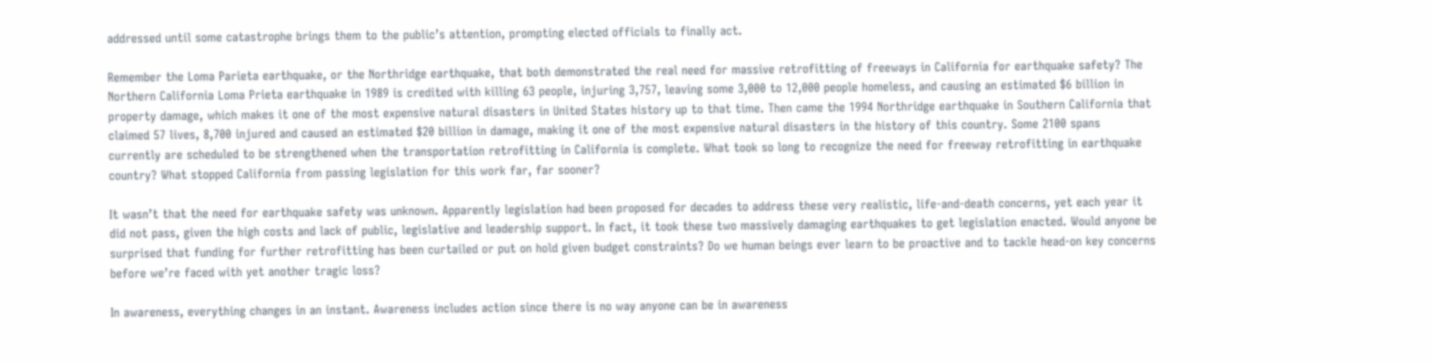addressed until some catastrophe brings them to the public’s attention, prompting elected officials to finally act.

Remember the Loma Parieta earthquake, or the Northridge earthquake, that both demonstrated the real need for massive retrofitting of freeways in California for earthquake safety? The Northern California Loma Prieta earthquake in 1989 is credited with killing 63 people, injuring 3,757, leaving some 3,000 to 12,000 people homeless, and causing an estimated $6 billion in property damage, which makes it one of the most expensive natural disasters in United States history up to that time. Then came the 1994 Northridge earthquake in Southern California that claimed 57 lives, 8,700 injured and caused an estimated $20 billion in damage, making it one of the most expensive natural disasters in the history of this country. Some 2100 spans currently are scheduled to be strengthened when the transportation retrofitting in California is complete. What took so long to recognize the need for freeway retrofitting in earthquake country? What stopped California from passing legislation for this work far, far sooner?

It wasn’t that the need for earthquake safety was unknown. Apparently legislation had been proposed for decades to address these very realistic, life-and-death concerns, yet each year it did not pass, given the high costs and lack of public, legislative and leadership support. In fact, it took these two massively damaging earthquakes to get legislation enacted. Would anyone be surprised that funding for further retrofitting has been curtailed or put on hold given budget constraints? Do we human beings ever learn to be proactive and to tackle head-on key concerns before we’re faced with yet another tragic loss?

In awareness, everything changes in an instant. Awareness includes action since there is no way anyone can be in awareness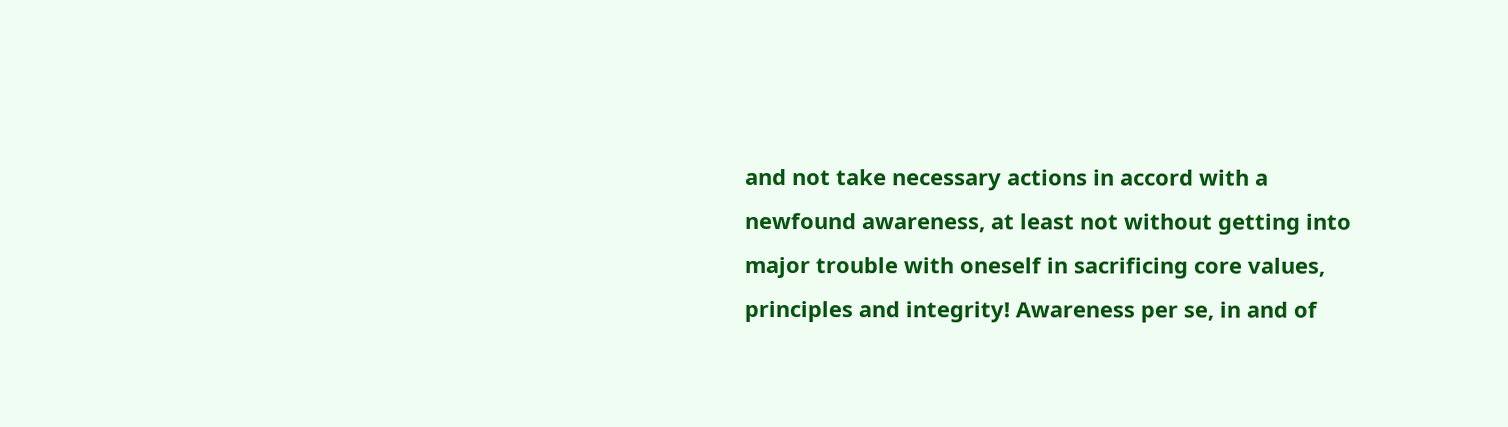and not take necessary actions in accord with a newfound awareness, at least not without getting into major trouble with oneself in sacrificing core values, principles and integrity! Awareness per se, in and of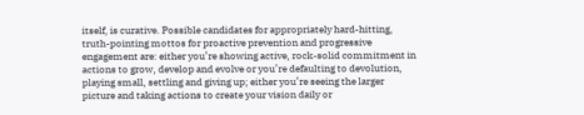itself, is curative. Possible candidates for appropriately hard-hitting, truth-pointing mottos for proactive prevention and progressive engagement are: either you’re showing active, rock-solid commitment in actions to grow, develop and evolve or you’re defaulting to devolution, playing small, settling and giving up; either you’re seeing the larger picture and taking actions to create your vision daily or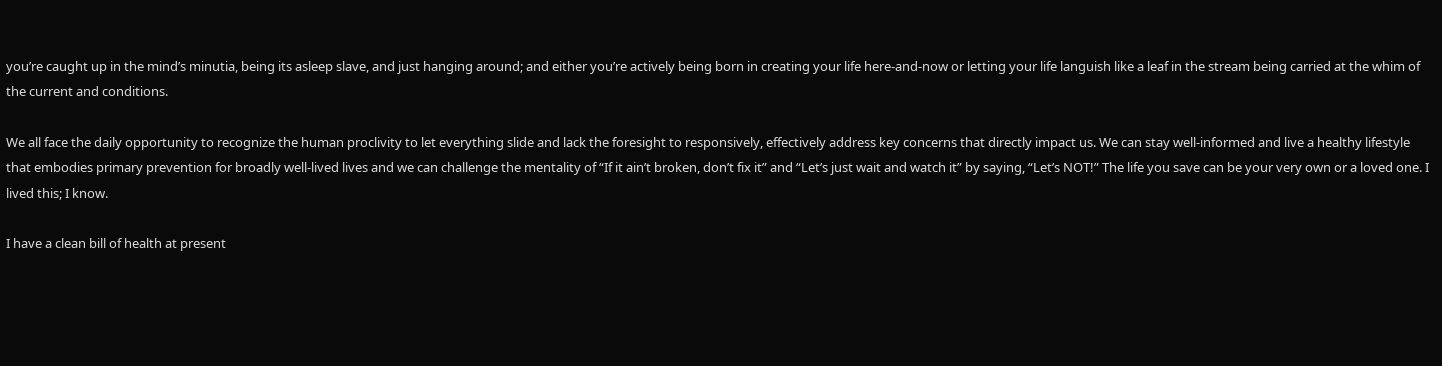you’re caught up in the mind’s minutia, being its asleep slave, and just hanging around; and either you’re actively being born in creating your life here-and-now or letting your life languish like a leaf in the stream being carried at the whim of the current and conditions.

We all face the daily opportunity to recognize the human proclivity to let everything slide and lack the foresight to responsively, effectively address key concerns that directly impact us. We can stay well-informed and live a healthy lifestyle that embodies primary prevention for broadly well-lived lives and we can challenge the mentality of “If it ain’t broken, don’t fix it” and “Let’s just wait and watch it” by saying, “Let’s NOT!” The life you save can be your very own or a loved one. I lived this; I know.

I have a clean bill of health at present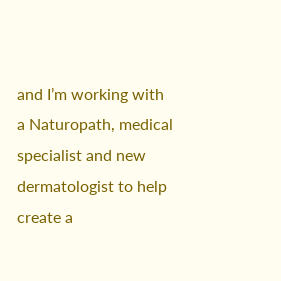and I’m working with a Naturopath, medical specialist and new dermatologist to help create a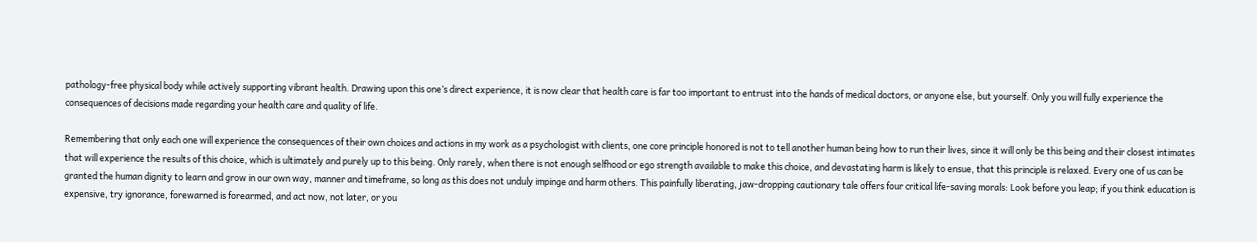pathology-free physical body while actively supporting vibrant health. Drawing upon this one’s direct experience, it is now clear that health care is far too important to entrust into the hands of medical doctors, or anyone else, but yourself. Only you will fully experience the consequences of decisions made regarding your health care and quality of life.

Remembering that only each one will experience the consequences of their own choices and actions in my work as a psychologist with clients, one core principle honored is not to tell another human being how to run their lives, since it will only be this being and their closest intimates that will experience the results of this choice, which is ultimately and purely up to this being. Only rarely, when there is not enough selfhood or ego strength available to make this choice, and devastating harm is likely to ensue, that this principle is relaxed. Every one of us can be granted the human dignity to learn and grow in our own way, manner and timeframe, so long as this does not unduly impinge and harm others. This painfully liberating, jaw-dropping cautionary tale offers four critical life-saving morals: Look before you leap; if you think education is expensive, try ignorance, forewarned is forearmed, and act now, not later, or you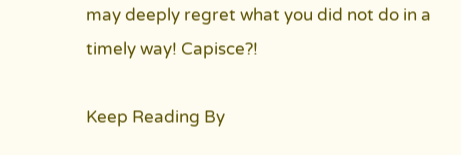may deeply regret what you did not do in a timely way! Capisce?!

Keep Reading By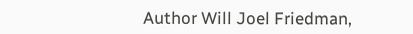Author Will Joel Friedman,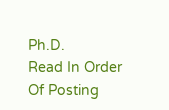Ph.D.
Read In Order Of Posting